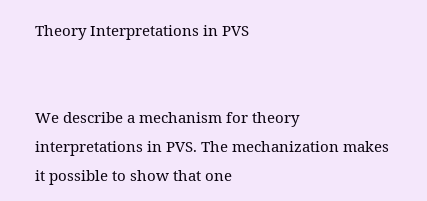Theory Interpretations in PVS


We describe a mechanism for theory interpretations in PVS. The mechanization makes it possible to show that one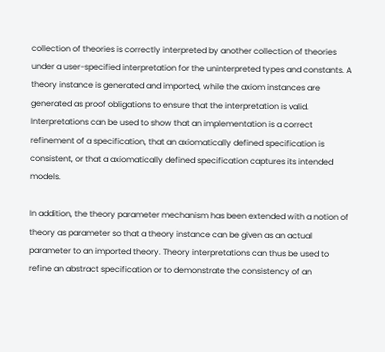collection of theories is correctly interpreted by another collection of theories under a user-specified interpretation for the uninterpreted types and constants. A theory instance is generated and imported, while the axiom instances are generated as proof obligations to ensure that the interpretation is valid. Interpretations can be used to show that an implementation is a correct refinement of a specification, that an axiomatically defined specification is consistent, or that a axiomatically defined specification captures its intended models.

In addition, the theory parameter mechanism has been extended with a notion of theory as parameter so that a theory instance can be given as an actual parameter to an imported theory. Theory interpretations can thus be used to refine an abstract specification or to demonstrate the consistency of an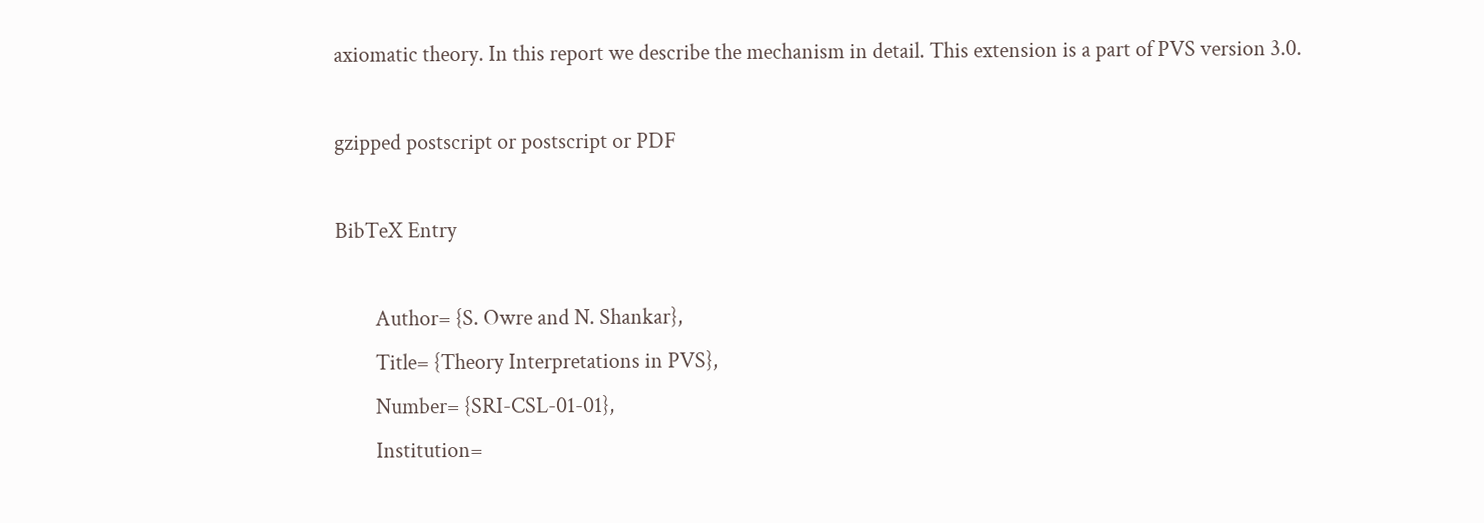axiomatic theory. In this report we describe the mechanism in detail. This extension is a part of PVS version 3.0.

gzipped postscript or postscript or PDF

BibTeX Entry

        Author= {S. Owre and N. Shankar},
        Title= {Theory Interpretations in PVS},
        Number= {SRI-CSL-01-01},
        Institution=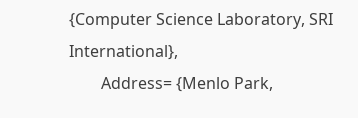{Computer Science Laboratory, SRI International},
        Address= {Menlo Park,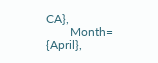CA},
        Month= {April},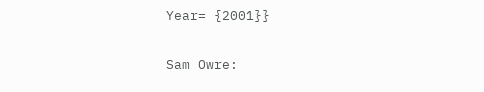Year= {2001}}

Sam Owre: